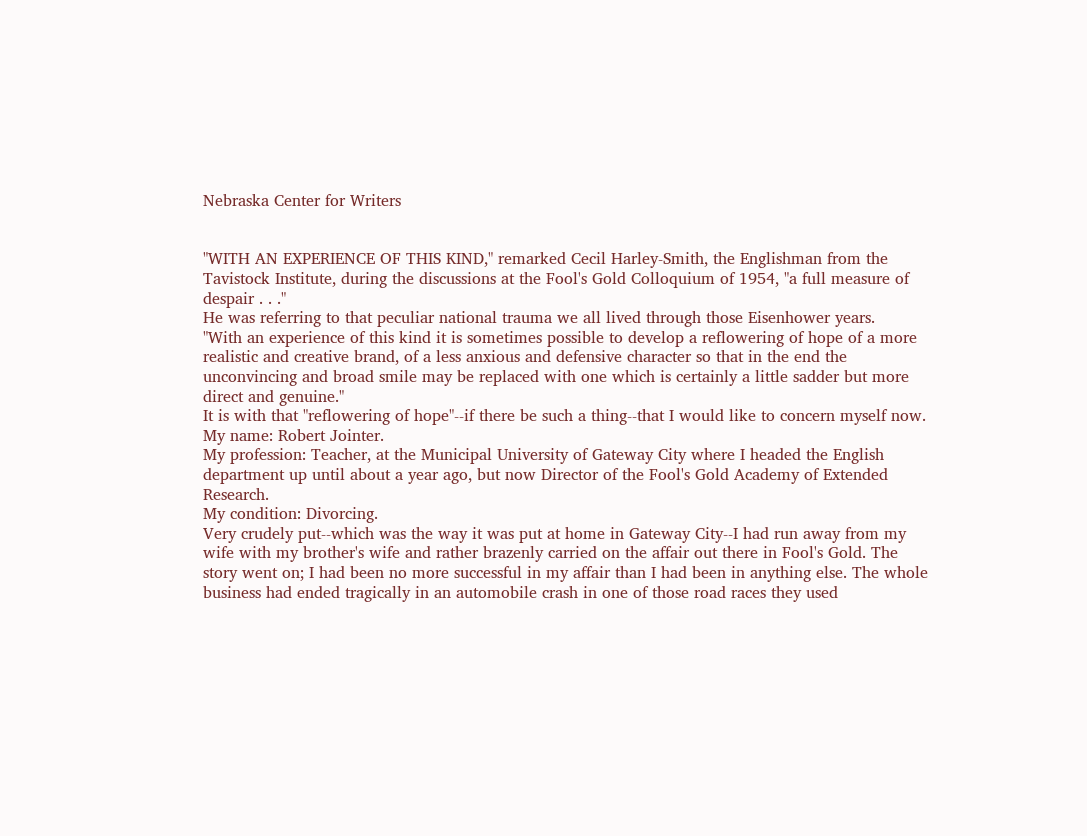Nebraska Center for Writers


"WITH AN EXPERIENCE OF THIS KIND," remarked Cecil Harley-Smith, the Englishman from the Tavistock Institute, during the discussions at the Fool's Gold Colloquium of 1954, "a full measure of despair . . ."
He was referring to that peculiar national trauma we all lived through those Eisenhower years.
"With an experience of this kind it is sometimes possible to develop a reflowering of hope of a more realistic and creative brand, of a less anxious and defensive character so that in the end the unconvincing and broad smile may be replaced with one which is certainly a little sadder but more direct and genuine."
It is with that "reflowering of hope"--if there be such a thing--that I would like to concern myself now.
My name: Robert Jointer.
My profession: Teacher, at the Municipal University of Gateway City where I headed the English department up until about a year ago, but now Director of the Fool's Gold Academy of Extended Research.
My condition: Divorcing.
Very crudely put--which was the way it was put at home in Gateway City--I had run away from my wife with my brother's wife and rather brazenly carried on the affair out there in Fool's Gold. The story went on; I had been no more successful in my affair than I had been in anything else. The whole business had ended tragically in an automobile crash in one of those road races they used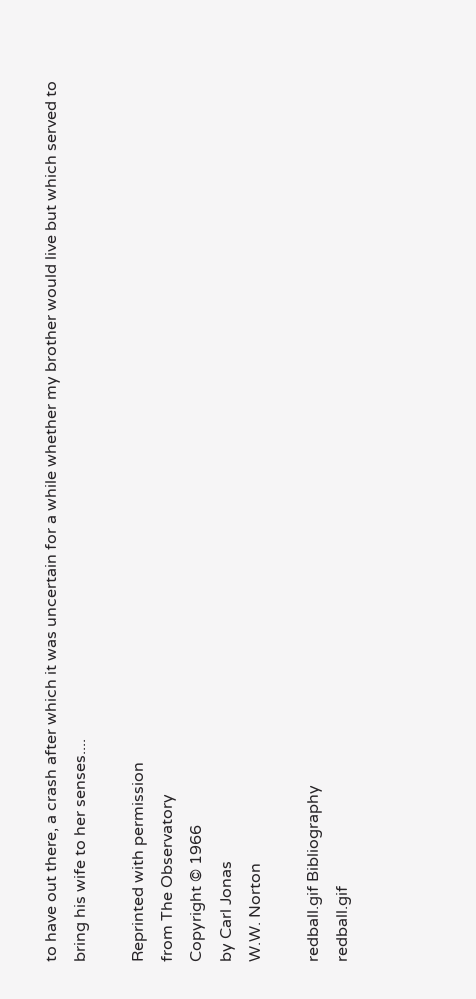to have out there, a crash after which it was uncertain for a while whether my brother would live but which served to bring his wife to her senses....

Reprinted with permission
from The Observatory
Copyright © 1966
by Carl Jonas
W.W. Norton

redball.gif Bibliography
redball.gif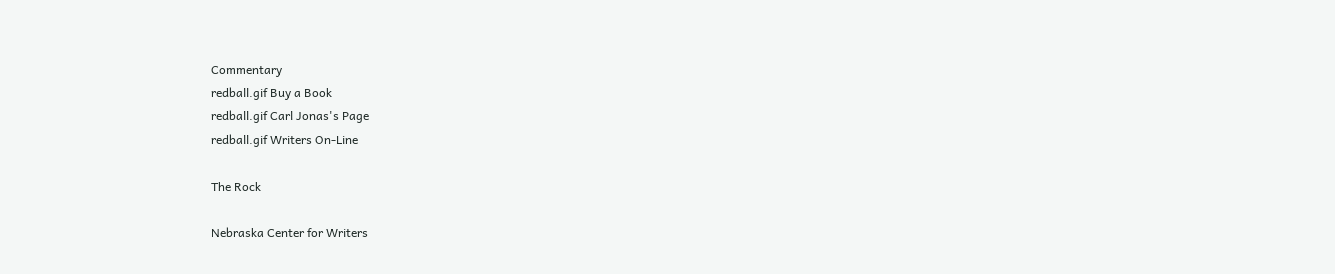Commentary
redball.gif Buy a Book
redball.gif Carl Jonas's Page
redball.gif Writers On-Line

The Rock

Nebraska Center for Writers